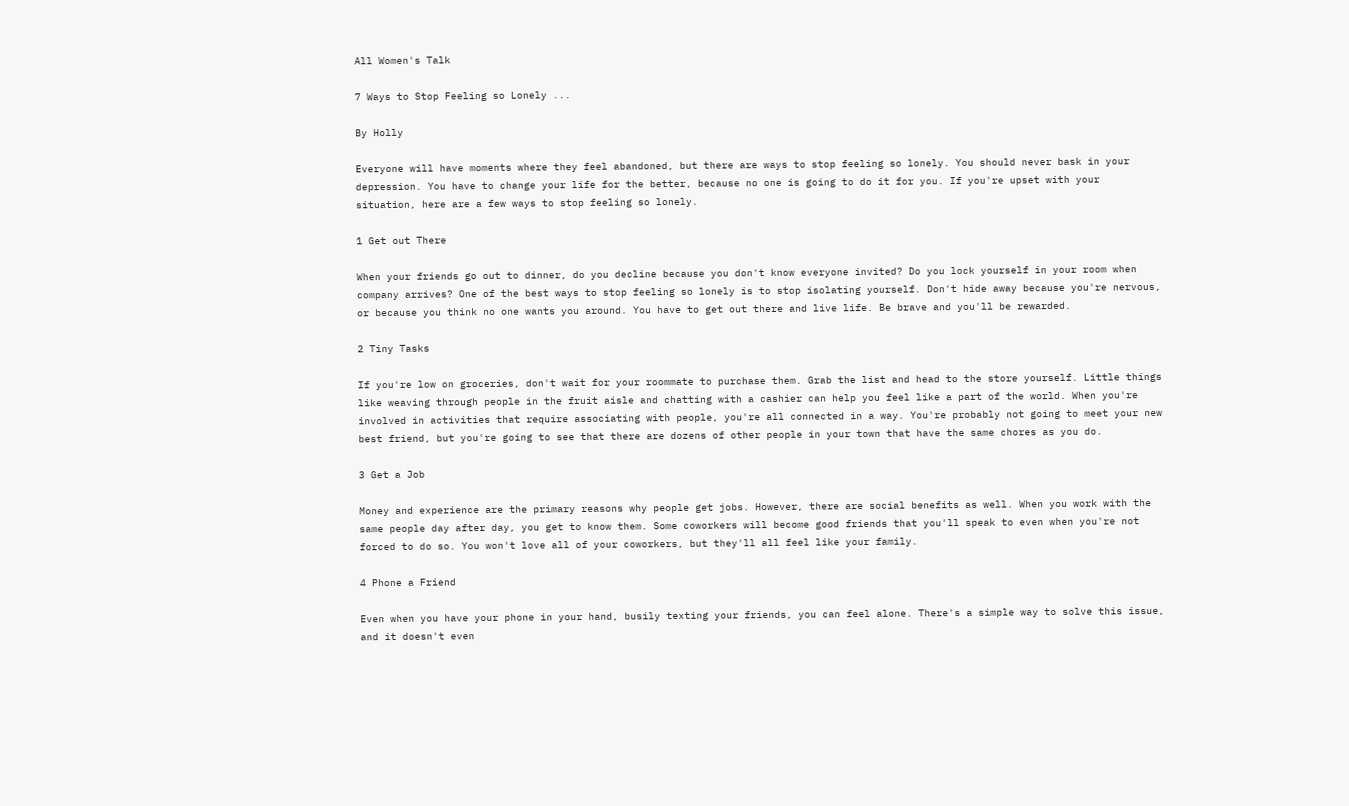All Women's Talk

7 Ways to Stop Feeling so Lonely ...

By Holly

Everyone will have moments where they feel abandoned, but there are ways to stop feeling so lonely. You should never bask in your depression. You have to change your life for the better, because no one is going to do it for you. If you're upset with your situation, here are a few ways to stop feeling so lonely.

1 Get out There

When your friends go out to dinner, do you decline because you don't know everyone invited? Do you lock yourself in your room when company arrives? One of the best ways to stop feeling so lonely is to stop isolating yourself. Don't hide away because you're nervous, or because you think no one wants you around. You have to get out there and live life. Be brave and you'll be rewarded.

2 Tiny Tasks

If you're low on groceries, don't wait for your roommate to purchase them. Grab the list and head to the store yourself. Little things like weaving through people in the fruit aisle and chatting with a cashier can help you feel like a part of the world. When you're involved in activities that require associating with people, you're all connected in a way. You're probably not going to meet your new best friend, but you're going to see that there are dozens of other people in your town that have the same chores as you do.

3 Get a Job

Money and experience are the primary reasons why people get jobs. However, there are social benefits as well. When you work with the same people day after day, you get to know them. Some coworkers will become good friends that you'll speak to even when you're not forced to do so. You won't love all of your coworkers, but they'll all feel like your family.

4 Phone a Friend

Even when you have your phone in your hand, busily texting your friends, you can feel alone. There's a simple way to solve this issue, and it doesn't even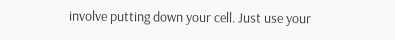involve putting down your cell. Just use your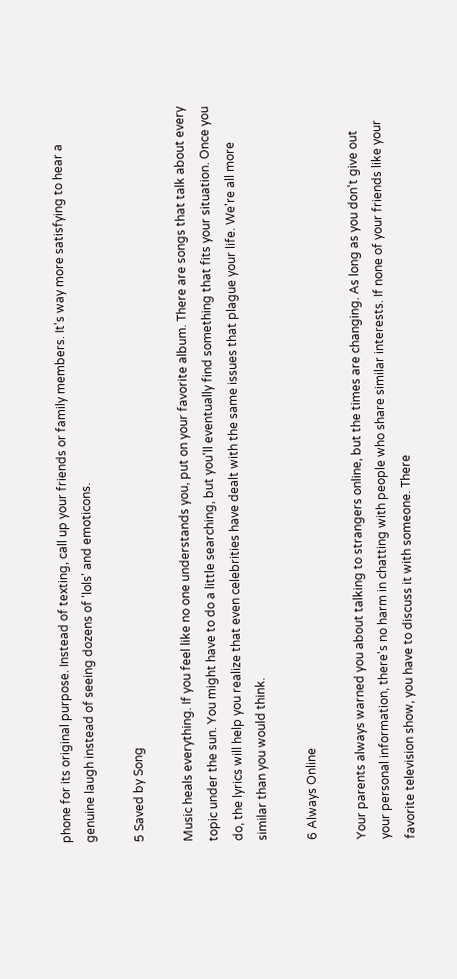phone for its original purpose. Instead of texting, call up your friends or family members. It's way more satisfying to hear a genuine laugh instead of seeing dozens of 'lols' and emoticons.

5 Saved by Song

Music heals everything. If you feel like no one understands you, put on your favorite album. There are songs that talk about every topic under the sun. You might have to do a little searching, but you'll eventually find something that fits your situation. Once you do, the lyrics will help you realize that even celebrities have dealt with the same issues that plague your life. We're all more similar than you would think.

6 Always Online

Your parents always warned you about talking to strangers online, but the times are changing. As long as you don't give out your personal information, there's no harm in chatting with people who share similar interests. If none of your friends like your favorite television show, you have to discuss it with someone. There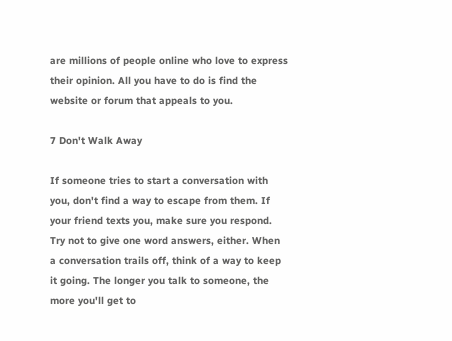are millions of people online who love to express their opinion. All you have to do is find the website or forum that appeals to you.

7 Don't Walk Away

If someone tries to start a conversation with you, don't find a way to escape from them. If your friend texts you, make sure you respond. Try not to give one word answers, either. When a conversation trails off, think of a way to keep it going. The longer you talk to someone, the more you'll get to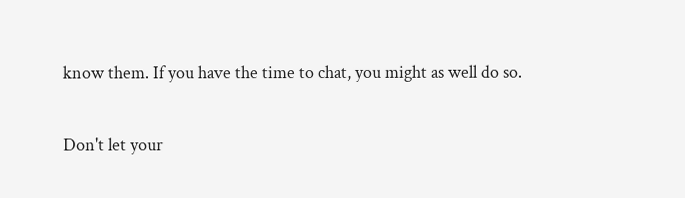know them. If you have the time to chat, you might as well do so.

Don't let your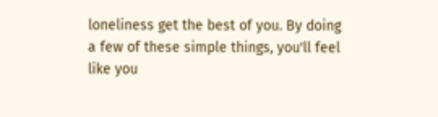loneliness get the best of you. By doing a few of these simple things, you'll feel like you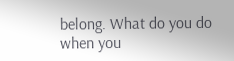belong. What do you do when you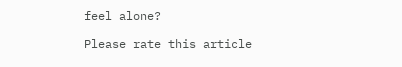feel alone?

Please rate this article